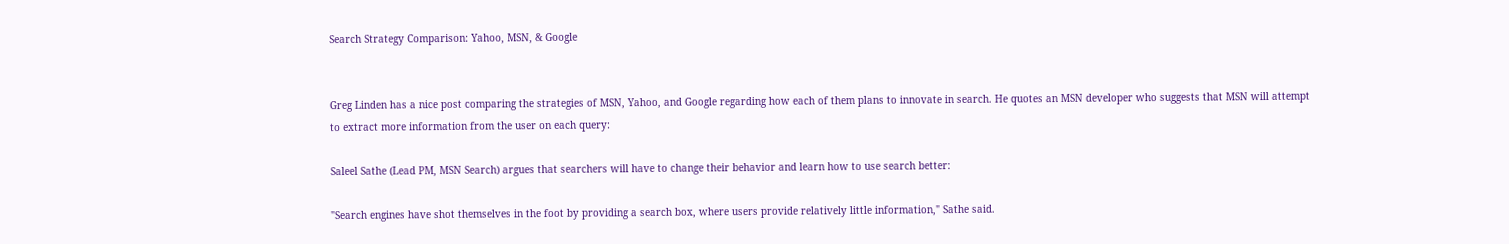Search Strategy Comparison: Yahoo, MSN, & Google


Greg Linden has a nice post comparing the strategies of MSN, Yahoo, and Google regarding how each of them plans to innovate in search. He quotes an MSN developer who suggests that MSN will attempt to extract more information from the user on each query:

Saleel Sathe (Lead PM, MSN Search) argues that searchers will have to change their behavior and learn how to use search better:

"Search engines have shot themselves in the foot by providing a search box, where users provide relatively little information," Sathe said.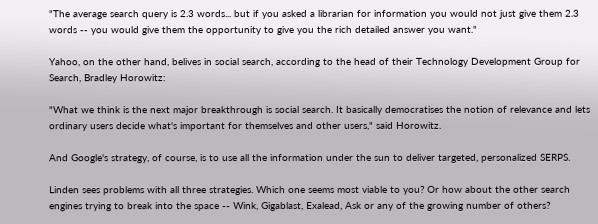"The average search query is 2.3 words... but if you asked a librarian for information you would not just give them 2.3 words -- you would give them the opportunity to give you the rich detailed answer you want."

Yahoo, on the other hand, belives in social search, according to the head of their Technology Development Group for Search, Bradley Horowitz:

"What we think is the next major breakthrough is social search. It basically democratises the notion of relevance and lets ordinary users decide what's important for themselves and other users," said Horowitz.

And Google's strategy, of course, is to use all the information under the sun to deliver targeted, personalized SERPS.

Linden sees problems with all three strategies. Which one seems most viable to you? Or how about the other search engines trying to break into the space -- Wink, Gigablast, Exalead, Ask or any of the growing number of others?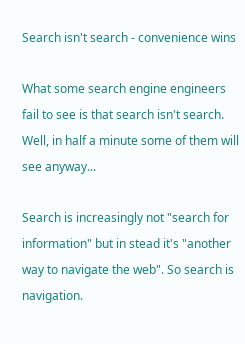Search isn't search - convenience wins

What some search engine engineers fail to see is that search isn't search. Well, in half a minute some of them will see anyway...

Search is increasingly not "search for information" but in stead it's "another way to navigate the web". So search is navigation.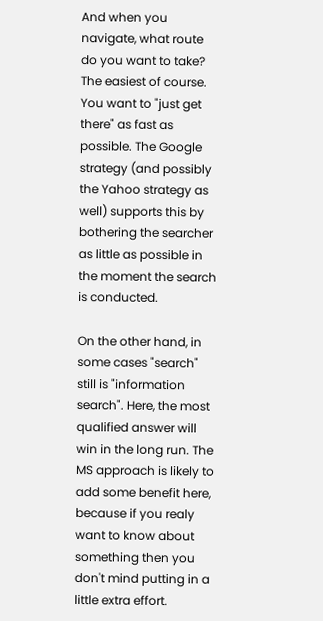And when you navigate, what route do you want to take? The easiest of course. You want to "just get there" as fast as possible. The Google strategy (and possibly the Yahoo strategy as well) supports this by bothering the searcher as little as possible in the moment the search is conducted.

On the other hand, in some cases "search" still is "information search". Here, the most qualified answer will win in the long run. The MS approach is likely to add some benefit here, because if you realy want to know about something then you don't mind putting in a little extra effort.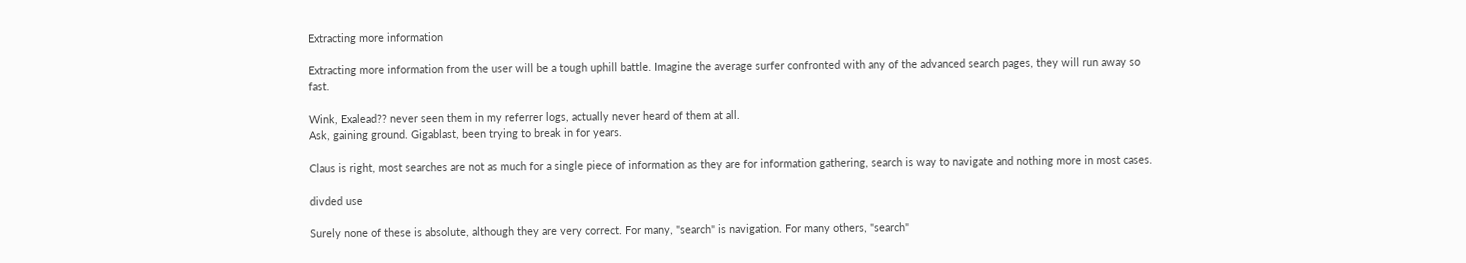Extracting more information

Extracting more information from the user will be a tough uphill battle. Imagine the average surfer confronted with any of the advanced search pages, they will run away so fast.

Wink, Exalead?? never seen them in my referrer logs, actually never heard of them at all.
Ask, gaining ground. Gigablast, been trying to break in for years.

Claus is right, most searches are not as much for a single piece of information as they are for information gathering, search is way to navigate and nothing more in most cases.

divded use

Surely none of these is absolute, although they are very correct. For many, "search" is navigation. For many others, "search"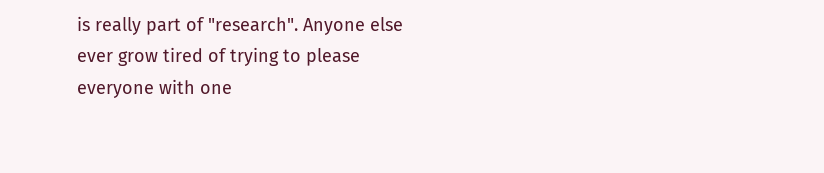is really part of "research". Anyone else ever grow tired of trying to please everyone with one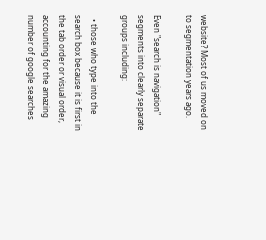website? Most of us moved on to segmentation years ago.

Even "search is navigation" segments into clearly separate groups including:

  • those who type into the search box because it is first in the tab order or visual order, accounting for the amazing number of google searches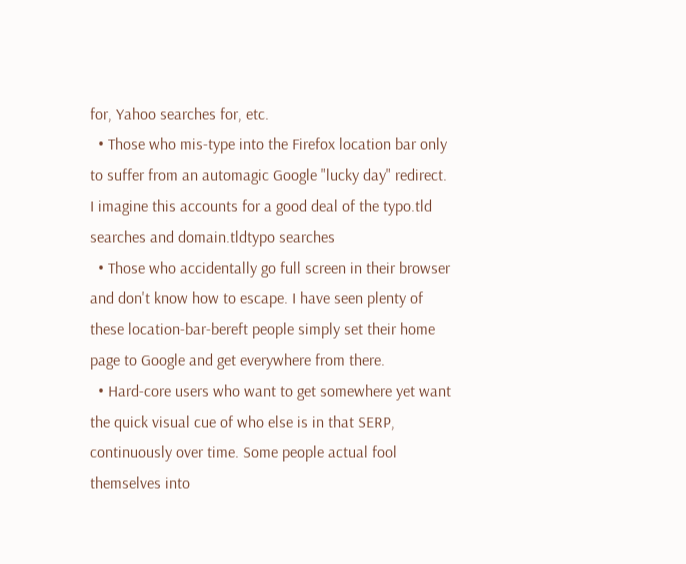for, Yahoo searches for, etc.
  • Those who mis-type into the Firefox location bar only to suffer from an automagic Google "lucky day" redirect. I imagine this accounts for a good deal of the typo.tld searches and domain.tldtypo searches
  • Those who accidentally go full screen in their browser and don't know how to escape. I have seen plenty of these location-bar-bereft people simply set their home page to Google and get everywhere from there.
  • Hard-core users who want to get somewhere yet want the quick visual cue of who else is in that SERP, continuously over time. Some people actual fool themselves into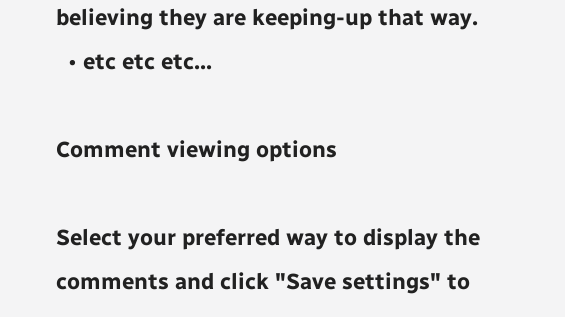believing they are keeping-up that way.
  • etc etc etc...

Comment viewing options

Select your preferred way to display the comments and click "Save settings" to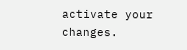activate your changes.